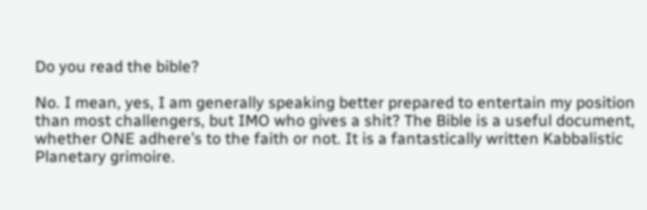Do you read the bible?

No. I mean, yes, I am generally speaking better prepared to entertain my position than most challengers, but IMO who gives a shit? The Bible is a useful document, whether ONE adhere’s to the faith or not. It is a fantastically written Kabbalistic Planetary grimoire.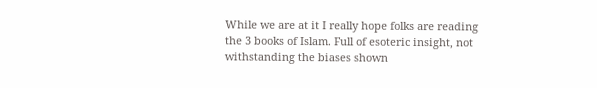While we are at it I really hope folks are reading the 3 books of Islam. Full of esoteric insight, not withstanding the biases shown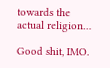towards the actual religion…

Good shit, IMO.